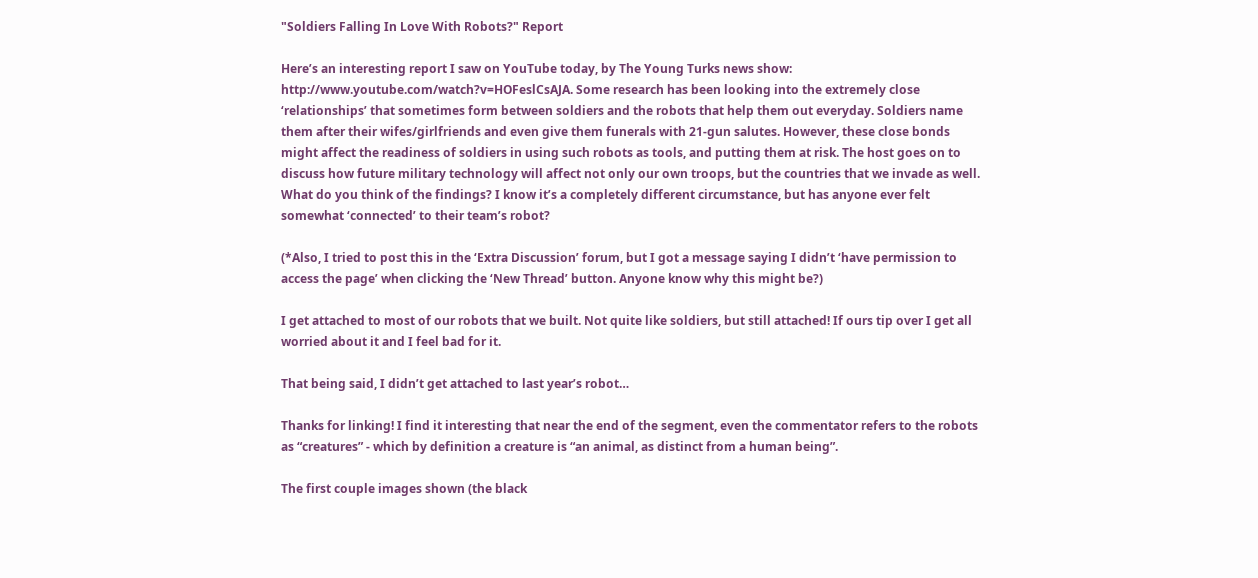"Soldiers Falling In Love With Robots?" Report

Here’s an interesting report I saw on YouTube today, by The Young Turks news show: http://www.youtube.com/watch?v=HOFeslCsAJA. Some research has been looking into the extremely close ‘relationships’ that sometimes form between soldiers and the robots that help them out everyday. Soldiers name them after their wifes/girlfriends and even give them funerals with 21-gun salutes. However, these close bonds might affect the readiness of soldiers in using such robots as tools, and putting them at risk. The host goes on to discuss how future military technology will affect not only our own troops, but the countries that we invade as well. What do you think of the findings? I know it’s a completely different circumstance, but has anyone ever felt somewhat ‘connected’ to their team’s robot?

(*Also, I tried to post this in the ‘Extra Discussion’ forum, but I got a message saying I didn’t ‘have permission to access the page’ when clicking the ‘New Thread’ button. Anyone know why this might be?)

I get attached to most of our robots that we built. Not quite like soldiers, but still attached! If ours tip over I get all worried about it and I feel bad for it.

That being said, I didn’t get attached to last year’s robot…

Thanks for linking! I find it interesting that near the end of the segment, even the commentator refers to the robots as “creatures” - which by definition a creature is “an animal, as distinct from a human being”.

The first couple images shown (the black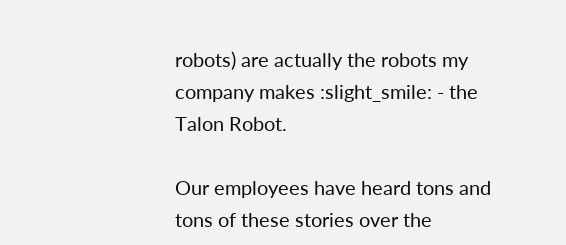robots) are actually the robots my company makes :slight_smile: - the Talon Robot.

Our employees have heard tons and tons of these stories over the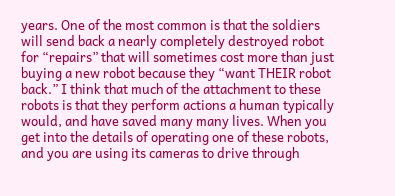years. One of the most common is that the soldiers will send back a nearly completely destroyed robot for “repairs” that will sometimes cost more than just buying a new robot because they “want THEIR robot back.” I think that much of the attachment to these robots is that they perform actions a human typically would, and have saved many many lives. When you get into the details of operating one of these robots, and you are using its cameras to drive through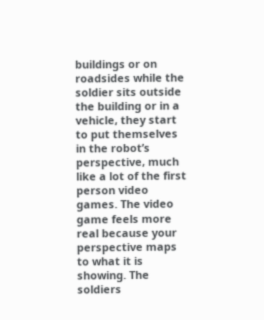buildings or on roadsides while the soldier sits outside the building or in a vehicle, they start to put themselves in the robot’s perspective, much like a lot of the first person video games. The video game feels more real because your perspective maps to what it is showing. The soldiers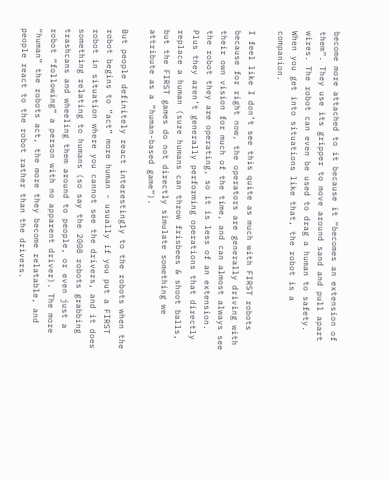become more attached to it because it “becomes an extension of them”. They use its gripper to move around sand and pull apart wires. The robot can even be used to drag a human to safety. When you get into situations like that, the robot is a companion.

I feel like I don’t see this quite as much with FIRST robots because for right now, the operators are generally driving with their own vision for much of the time, and can almost always see the robot they are operating, so it is less of an extension. Plus they aren’t generally performing operations that directly replace a human (sure humans can throw frisbees & shoot balls, but the FIRST games do not directly simulate something we attribute as a “human-based game”).

But people definitely react interestingly to the robots when the robot begins to “act” more human - usually if you put a FIRST robot in situation where you cannot see the drivers, and it does something relating to humans (so say the 2008 robots grabbing trashcans and wheeling them around to people, or even just a robot “following” a person with no apparent driver). The more “human” the robots act, the more they become relatable, and people react to the robot rather than the drivers.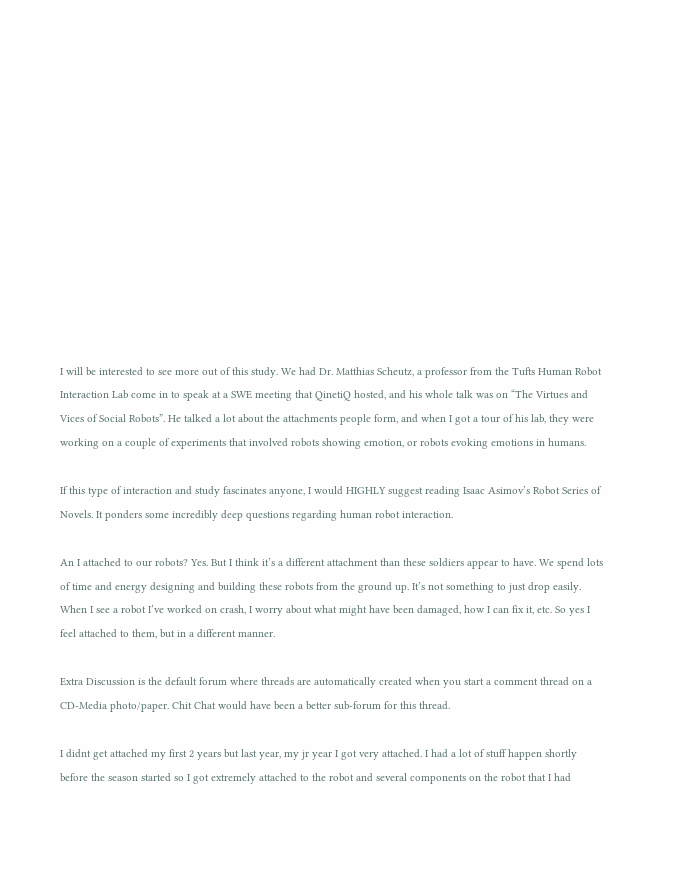I will be interested to see more out of this study. We had Dr. Matthias Scheutz, a professor from the Tufts Human Robot Interaction Lab come in to speak at a SWE meeting that QinetiQ hosted, and his whole talk was on “The Virtues and Vices of Social Robots”. He talked a lot about the attachments people form, and when I got a tour of his lab, they were working on a couple of experiments that involved robots showing emotion, or robots evoking emotions in humans.

If this type of interaction and study fascinates anyone, I would HIGHLY suggest reading Isaac Asimov’s Robot Series of Novels. It ponders some incredibly deep questions regarding human robot interaction.

An I attached to our robots? Yes. But I think it’s a different attachment than these soldiers appear to have. We spend lots of time and energy designing and building these robots from the ground up. It’s not something to just drop easily. When I see a robot I’ve worked on crash, I worry about what might have been damaged, how I can fix it, etc. So yes I feel attached to them, but in a different manner.

Extra Discussion is the default forum where threads are automatically created when you start a comment thread on a CD-Media photo/paper. Chit Chat would have been a better sub-forum for this thread.

I didnt get attached my first 2 years but last year, my jr year I got very attached. I had a lot of stuff happen shortly before the season started so I got extremely attached to the robot and several components on the robot that I had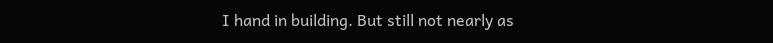I hand in building. But still not nearly as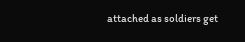attached as soldiers get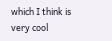which I think is very cool